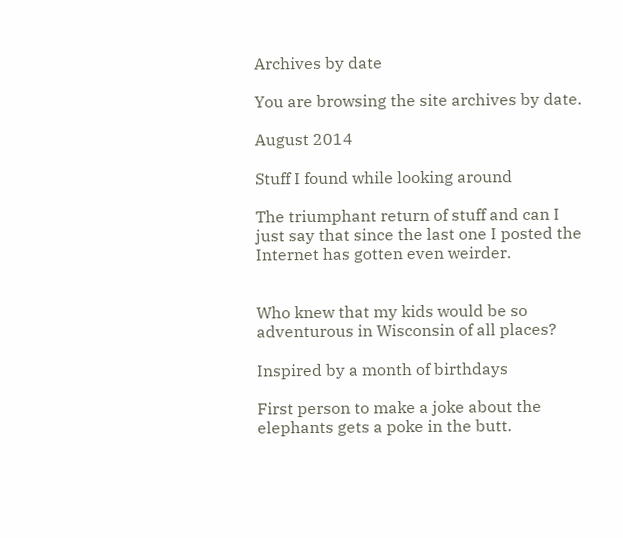Archives by date

You are browsing the site archives by date.

August 2014

Stuff I found while looking around

The triumphant return of stuff and can I just say that since the last one I posted the Internet has gotten even weirder.


Who knew that my kids would be so adventurous in Wisconsin of all places?

Inspired by a month of birthdays

First person to make a joke about the elephants gets a poke in the butt.